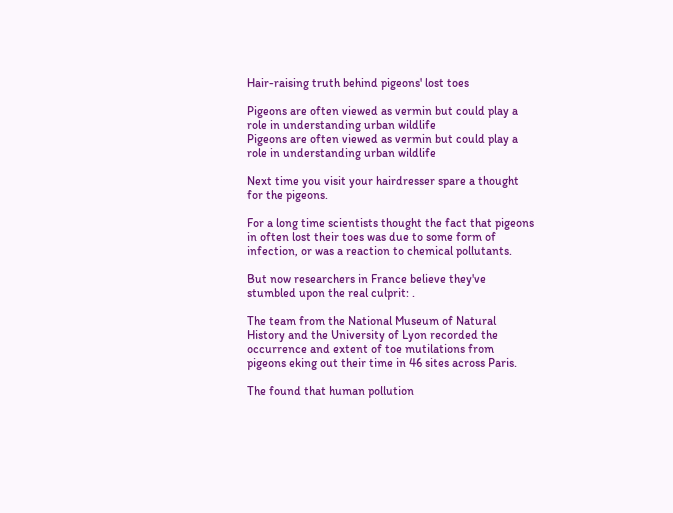Hair-raising truth behind pigeons' lost toes

Pigeons are often viewed as vermin but could play a role in understanding urban wildlife
Pigeons are often viewed as vermin but could play a role in understanding urban wildlife

Next time you visit your hairdresser spare a thought for the pigeons.

For a long time scientists thought the fact that pigeons in often lost their toes was due to some form of infection, or was a reaction to chemical pollutants.

But now researchers in France believe they've stumbled upon the real culprit: .

The team from the National Museum of Natural History and the University of Lyon recorded the occurrence and extent of toe mutilations from pigeons eking out their time in 46 sites across Paris.

The found that human pollution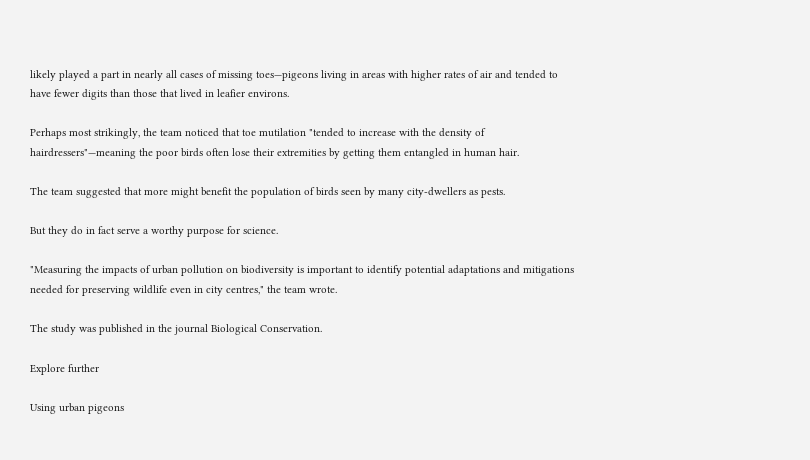likely played a part in nearly all cases of missing toes—pigeons living in areas with higher rates of air and tended to have fewer digits than those that lived in leafier environs.

Perhaps most strikingly, the team noticed that toe mutilation "tended to increase with the density of hairdressers"—meaning the poor birds often lose their extremities by getting them entangled in human hair.

The team suggested that more might benefit the population of birds seen by many city-dwellers as pests.

But they do in fact serve a worthy purpose for science.

"Measuring the impacts of urban pollution on biodiversity is important to identify potential adaptations and mitigations needed for preserving wildlife even in city centres," the team wrote.

The study was published in the journal Biological Conservation.

Explore further

Using urban pigeons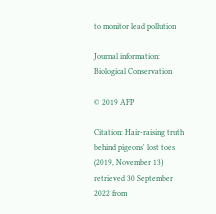to monitor lead pollution

Journal information: Biological Conservation

© 2019 AFP

Citation: Hair-raising truth behind pigeons' lost toes (2019, November 13) retrieved 30 September 2022 from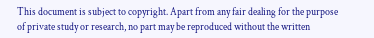This document is subject to copyright. Apart from any fair dealing for the purpose of private study or research, no part may be reproduced without the written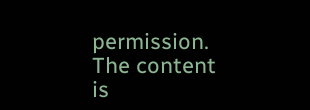permission. The content is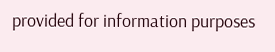provided for information purposes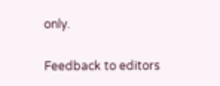only.

Feedback to editors